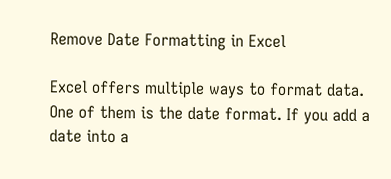Remove Date Formatting in Excel

Excel offers multiple ways to format data. One of them is the date format. If you add a date into a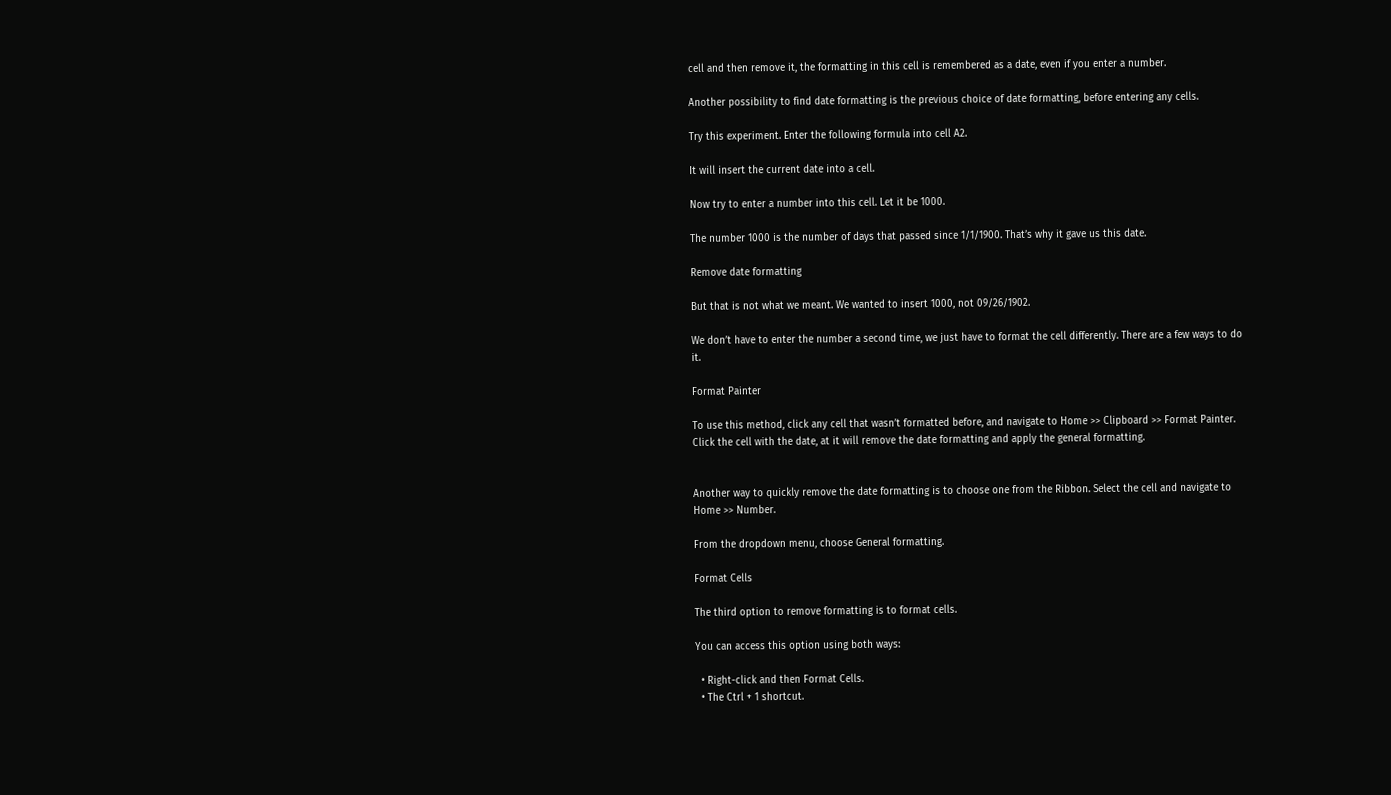cell and then remove it, the formatting in this cell is remembered as a date, even if you enter a number.

Another possibility to find date formatting is the previous choice of date formatting, before entering any cells.

Try this experiment. Enter the following formula into cell A2.

It will insert the current date into a cell.

Now try to enter a number into this cell. Let it be 1000.

The number 1000 is the number of days that passed since 1/1/1900. That’s why it gave us this date.

Remove date formatting

But that is not what we meant. We wanted to insert 1000, not 09/26/1902.

We don’t have to enter the number a second time, we just have to format the cell differently. There are a few ways to do it.

Format Painter

To use this method, click any cell that wasn’t formatted before, and navigate to Home >> Clipboard >> Format Painter. Click the cell with the date, at it will remove the date formatting and apply the general formatting.


Another way to quickly remove the date formatting is to choose one from the Ribbon. Select the cell and navigate to Home >> Number.

From the dropdown menu, choose General formatting.

Format Cells

The third option to remove formatting is to format cells.

You can access this option using both ways:

  • Right-click and then Format Cells.
  • The Ctrl + 1 shortcut.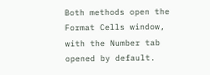Both methods open the Format Cells window, with the Number tab opened by default.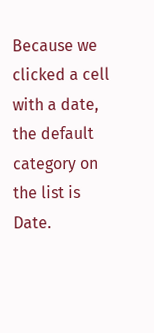Because we clicked a cell with a date, the default category on the list is Date.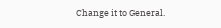Change it to General.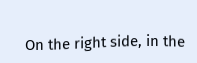On the right side, in the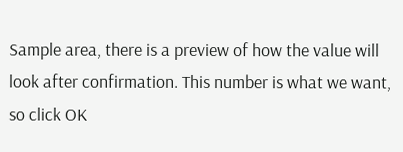Sample area, there is a preview of how the value will look after confirmation. This number is what we want, so click OK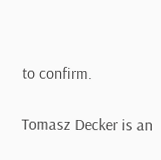to confirm.

Tomasz Decker is an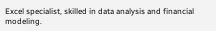Excel specialist, skilled in data analysis and financial modeling.